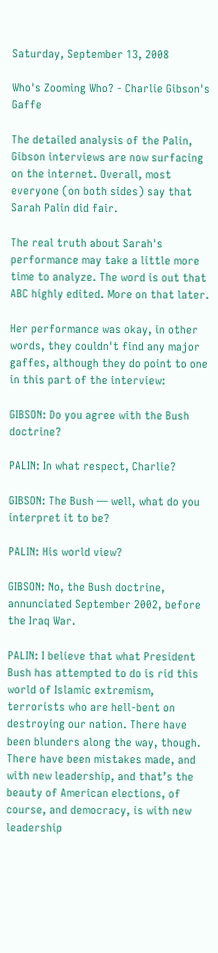Saturday, September 13, 2008

Who's Zooming Who? - Charlie Gibson's Gaffe

The detailed analysis of the Palin, Gibson interviews are now surfacing on the internet. Overall, most everyone (on both sides) say that Sarah Palin did fair.

The real truth about Sarah's performance may take a little more time to analyze. The word is out that ABC highly edited. More on that later.

Her performance was okay, in other words, they couldn't find any major gaffes, although they do point to one in this part of the interview:

GIBSON: Do you agree with the Bush doctrine?

PALIN: In what respect, Charlie?

GIBSON: The Bush — well, what do you interpret it to be?

PALIN: His world view?

GIBSON: No, the Bush doctrine, annunciated September 2002, before the Iraq War.

PALIN: I believe that what President Bush has attempted to do is rid this world of Islamic extremism, terrorists who are hell-bent on destroying our nation. There have been blunders along the way, though. There have been mistakes made, and with new leadership, and that’s the beauty of American elections, of course, and democracy, is with new leadership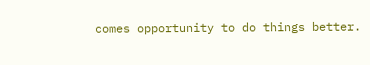comes opportunity to do things better.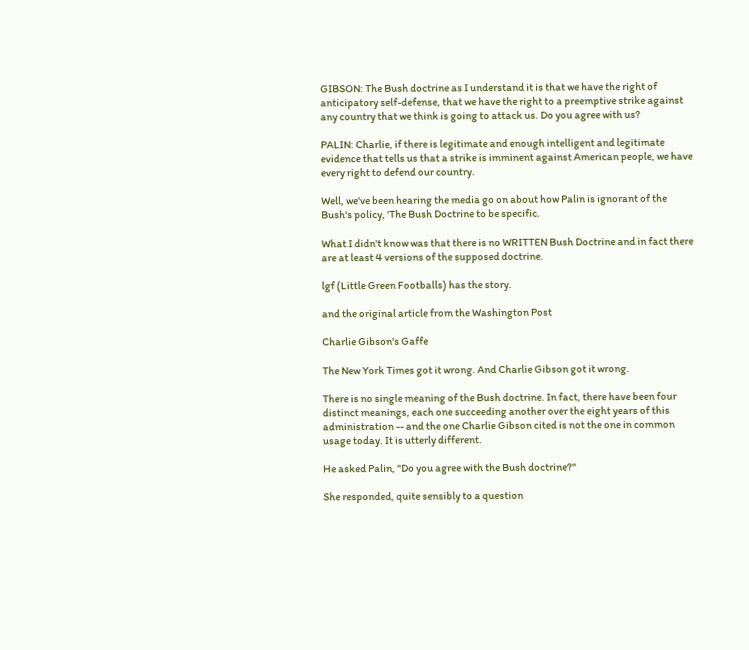GIBSON: The Bush doctrine as I understand it is that we have the right of anticipatory self-defense, that we have the right to a preemptive strike against any country that we think is going to attack us. Do you agree with us?

PALIN: Charlie, if there is legitimate and enough intelligent and legitimate evidence that tells us that a strike is imminent against American people, we have every right to defend our country.

Well, we've been hearing the media go on about how Palin is ignorant of the Bush's policy, 'The Bush Doctrine to be specific.

What I didn't know was that there is no WRITTEN Bush Doctrine and in fact there are at least 4 versions of the supposed doctrine.

lgf (Little Green Footballs) has the story.

and the original article from the Washington Post

Charlie Gibson's Gaffe

The New York Times got it wrong. And Charlie Gibson got it wrong.

There is no single meaning of the Bush doctrine. In fact, there have been four distinct meanings, each one succeeding another over the eight years of this administration -- and the one Charlie Gibson cited is not the one in common usage today. It is utterly different.

He asked Palin, "Do you agree with the Bush doctrine?"

She responded, quite sensibly to a question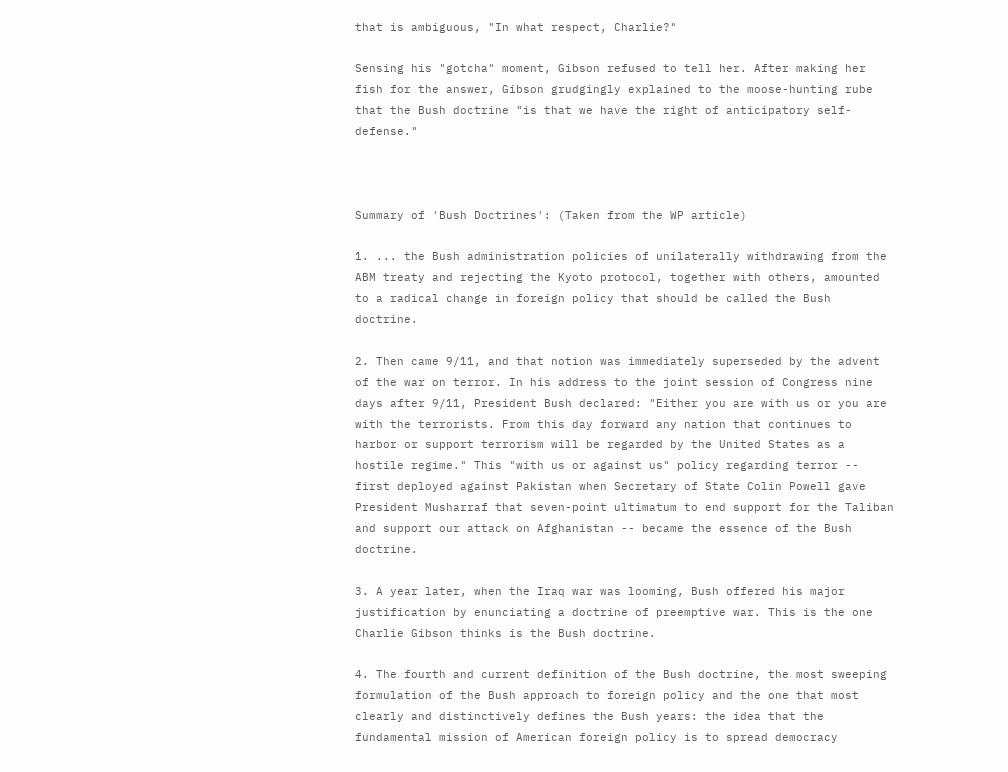that is ambiguous, "In what respect, Charlie?"

Sensing his "gotcha" moment, Gibson refused to tell her. After making her fish for the answer, Gibson grudgingly explained to the moose-hunting rube that the Bush doctrine "is that we have the right of anticipatory self-defense."



Summary of 'Bush Doctrines': (Taken from the WP article)

1. ... the Bush administration policies of unilaterally withdrawing from the ABM treaty and rejecting the Kyoto protocol, together with others, amounted to a radical change in foreign policy that should be called the Bush doctrine.

2. Then came 9/11, and that notion was immediately superseded by the advent of the war on terror. In his address to the joint session of Congress nine days after 9/11, President Bush declared: "Either you are with us or you are with the terrorists. From this day forward any nation that continues to harbor or support terrorism will be regarded by the United States as a hostile regime." This "with us or against us" policy regarding terror -- first deployed against Pakistan when Secretary of State Colin Powell gave President Musharraf that seven-point ultimatum to end support for the Taliban and support our attack on Afghanistan -- became the essence of the Bush doctrine.

3. A year later, when the Iraq war was looming, Bush offered his major justification by enunciating a doctrine of preemptive war. This is the one Charlie Gibson thinks is the Bush doctrine.

4. The fourth and current definition of the Bush doctrine, the most sweeping formulation of the Bush approach to foreign policy and the one that most clearly and distinctively defines the Bush years: the idea that the fundamental mission of American foreign policy is to spread democracy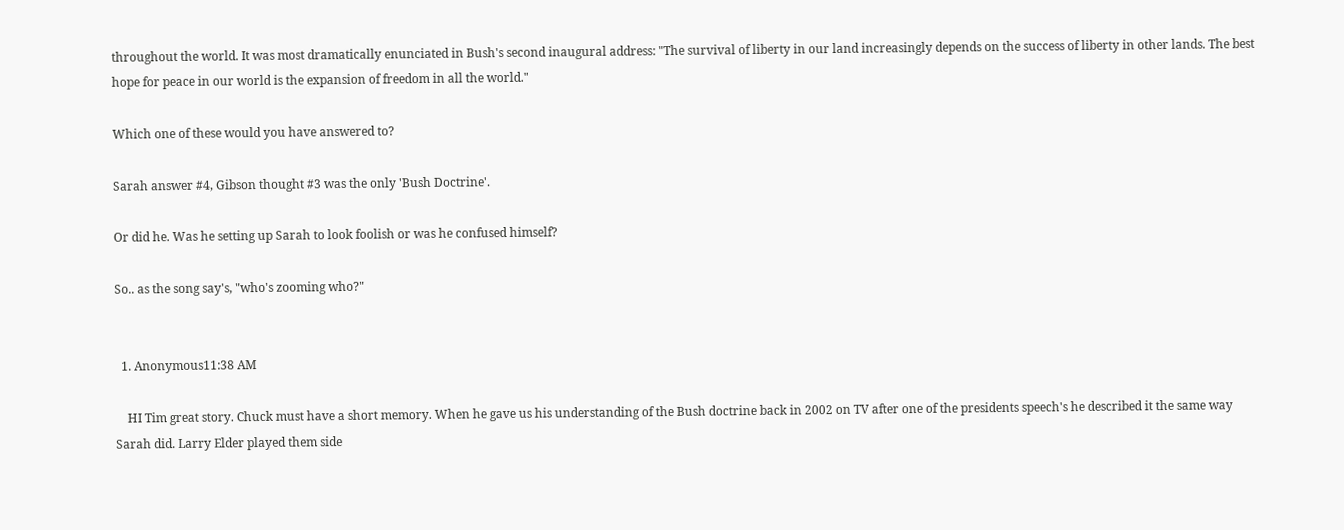throughout the world. It was most dramatically enunciated in Bush's second inaugural address: "The survival of liberty in our land increasingly depends on the success of liberty in other lands. The best hope for peace in our world is the expansion of freedom in all the world."

Which one of these would you have answered to?

Sarah answer #4, Gibson thought #3 was the only 'Bush Doctrine'.

Or did he. Was he setting up Sarah to look foolish or was he confused himself?

So.. as the song say's, "who's zooming who?"


  1. Anonymous11:38 AM

    HI Tim great story. Chuck must have a short memory. When he gave us his understanding of the Bush doctrine back in 2002 on TV after one of the presidents speech's he described it the same way Sarah did. Larry Elder played them side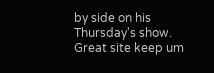by side on his Thursday's show. Great site keep um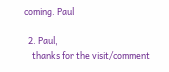coming. Paul

  2. Paul,
    thanks for the visit/comment